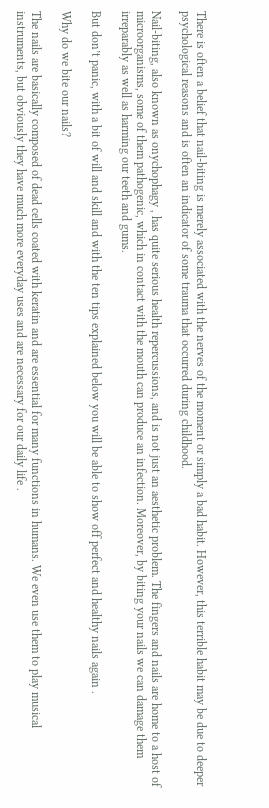There is often a belief that nail-biting is merely associated with the nerves of the moment or simply a bad habit. However, this terrible habit may be due to deeper psychological reasons and is often an indicator of some trauma that occurred during childhood.

Nail-biting, also known as onychophagy , has quite serious health repercussions, and is not just an aesthetic problem. The fingers and nails are home to a host of microorganisms, some of them pathogenic, which in contact with the mouth can produce an infection. Moreover, by biting your nails we can damage them irreparably as well as harming our teeth and gums.

But don’t panic, with a bit of will and skill and with the ten tips explained below you will be able to show off perfect and healthy nails again .

Why do we bite our nails?

The nails are basically composed of dead cells coated with keratin and are essential for many functions in humans. We even use them to play musical instruments, but obviously they have much more everyday uses and are necessary for our daily life .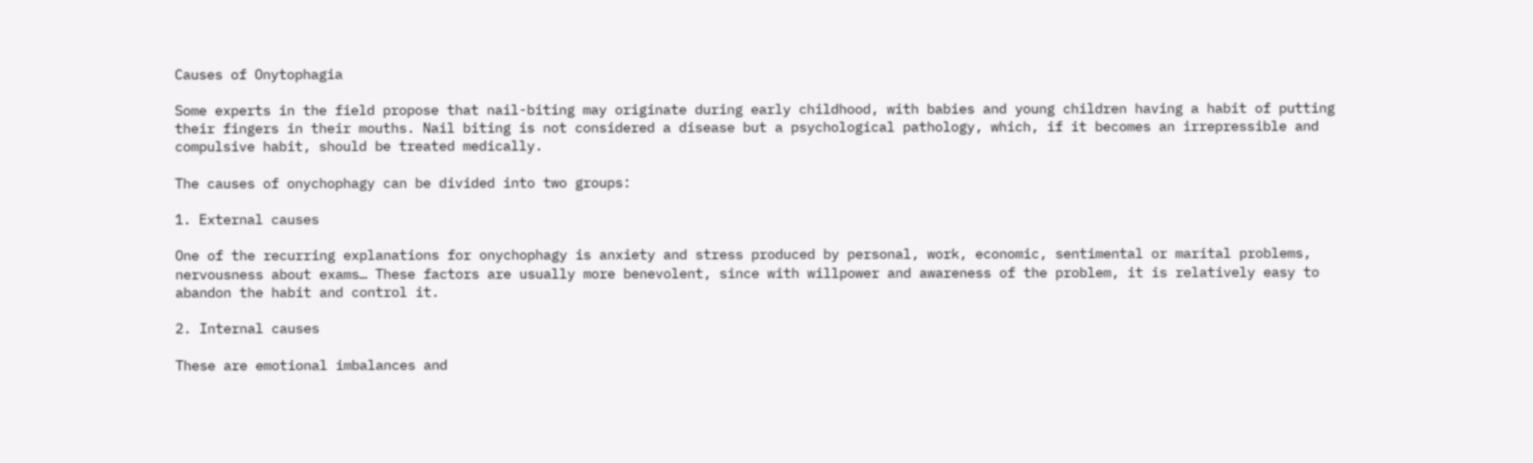Causes of Onytophagia

Some experts in the field propose that nail-biting may originate during early childhood, with babies and young children having a habit of putting their fingers in their mouths. Nail biting is not considered a disease but a psychological pathology, which, if it becomes an irrepressible and compulsive habit, should be treated medically.

The causes of onychophagy can be divided into two groups:

1. External causes

One of the recurring explanations for onychophagy is anxiety and stress produced by personal, work, economic, sentimental or marital problems, nervousness about exams… These factors are usually more benevolent, since with willpower and awareness of the problem, it is relatively easy to abandon the habit and control it.

2. Internal causes

These are emotional imbalances and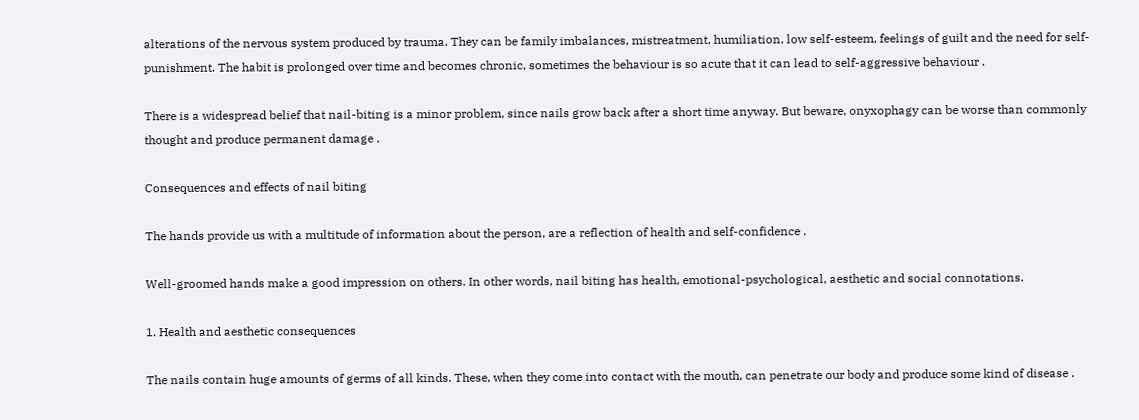alterations of the nervous system produced by trauma. They can be family imbalances, mistreatment, humiliation, low self-esteem, feelings of guilt and the need for self-punishment. The habit is prolonged over time and becomes chronic, sometimes the behaviour is so acute that it can lead to self-aggressive behaviour .

There is a widespread belief that nail-biting is a minor problem, since nails grow back after a short time anyway. But beware, onyxophagy can be worse than commonly thought and produce permanent damage .

Consequences and effects of nail biting

The hands provide us with a multitude of information about the person, are a reflection of health and self-confidence .

Well-groomed hands make a good impression on others. In other words, nail biting has health, emotional-psychological, aesthetic and social connotations.

1. Health and aesthetic consequences

The nails contain huge amounts of germs of all kinds. These, when they come into contact with the mouth, can penetrate our body and produce some kind of disease .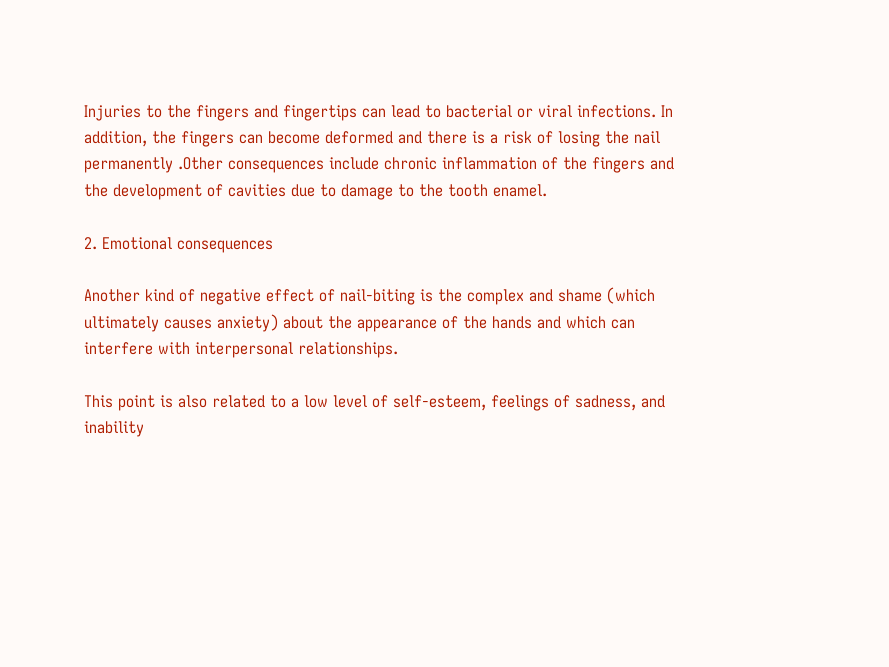Injuries to the fingers and fingertips can lead to bacterial or viral infections. In addition, the fingers can become deformed and there is a risk of losing the nail permanently .Other consequences include chronic inflammation of the fingers and the development of cavities due to damage to the tooth enamel.

2. Emotional consequences

Another kind of negative effect of nail-biting is the complex and shame (which ultimately causes anxiety) about the appearance of the hands and which can interfere with interpersonal relationships.

This point is also related to a low level of self-esteem, feelings of sadness, and inability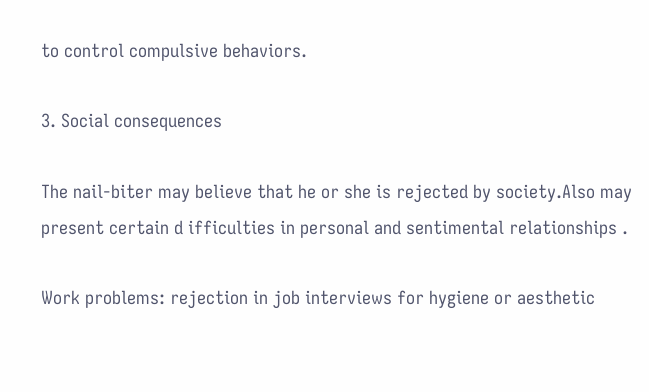to control compulsive behaviors.

3. Social consequences

The nail-biter may believe that he or she is rejected by society.Also may present certain d ifficulties in personal and sentimental relationships .

Work problems: rejection in job interviews for hygiene or aesthetic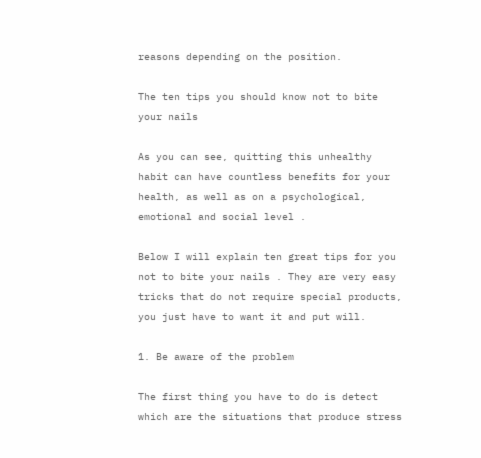reasons depending on the position.

The ten tips you should know not to bite your nails

As you can see, quitting this unhealthy habit can have countless benefits for your health, as well as on a psychological, emotional and social level .

Below I will explain ten great tips for you not to bite your nails . They are very easy tricks that do not require special products, you just have to want it and put will.

1. Be aware of the problem

The first thing you have to do is detect which are the situations that produce stress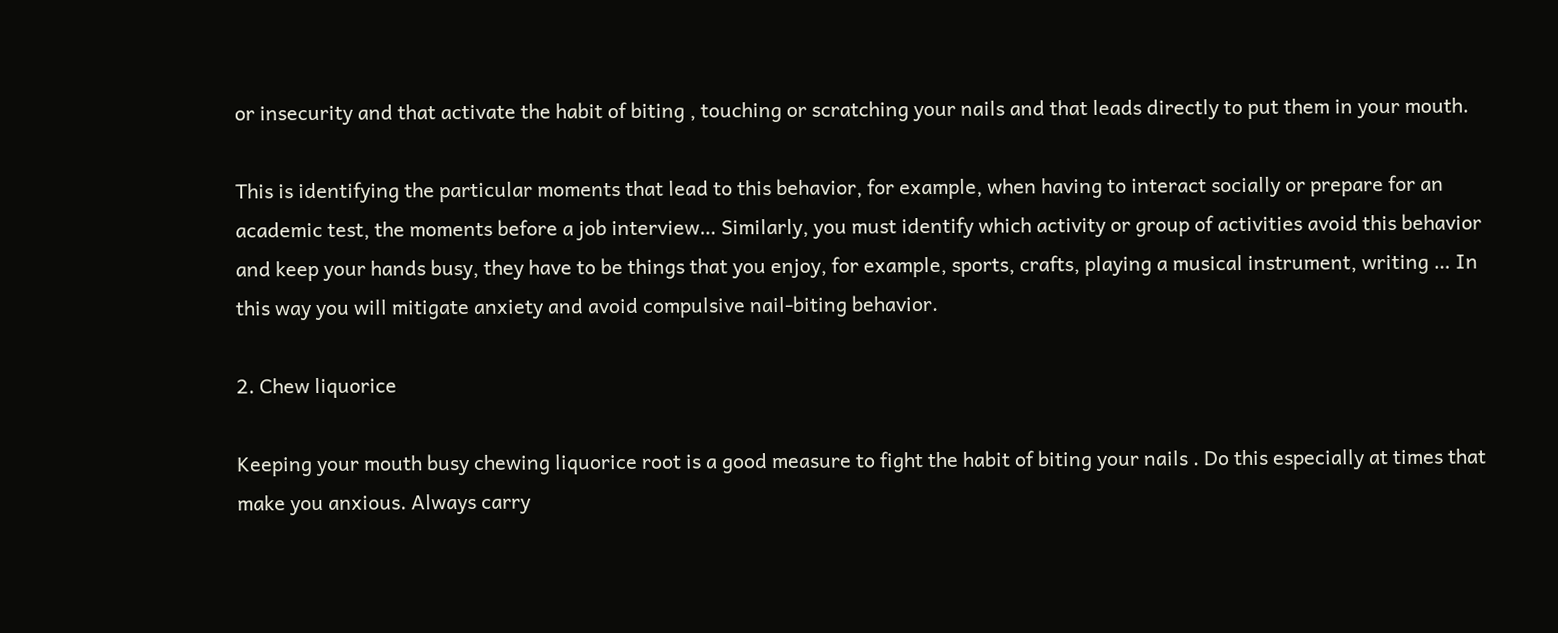or insecurity and that activate the habit of biting , touching or scratching your nails and that leads directly to put them in your mouth.

This is identifying the particular moments that lead to this behavior, for example, when having to interact socially or prepare for an academic test, the moments before a job interview… Similarly, you must identify which activity or group of activities avoid this behavior and keep your hands busy, they have to be things that you enjoy, for example, sports, crafts, playing a musical instrument, writing … In this way you will mitigate anxiety and avoid compulsive nail-biting behavior.

2. Chew liquorice

Keeping your mouth busy chewing liquorice root is a good measure to fight the habit of biting your nails . Do this especially at times that make you anxious. Always carry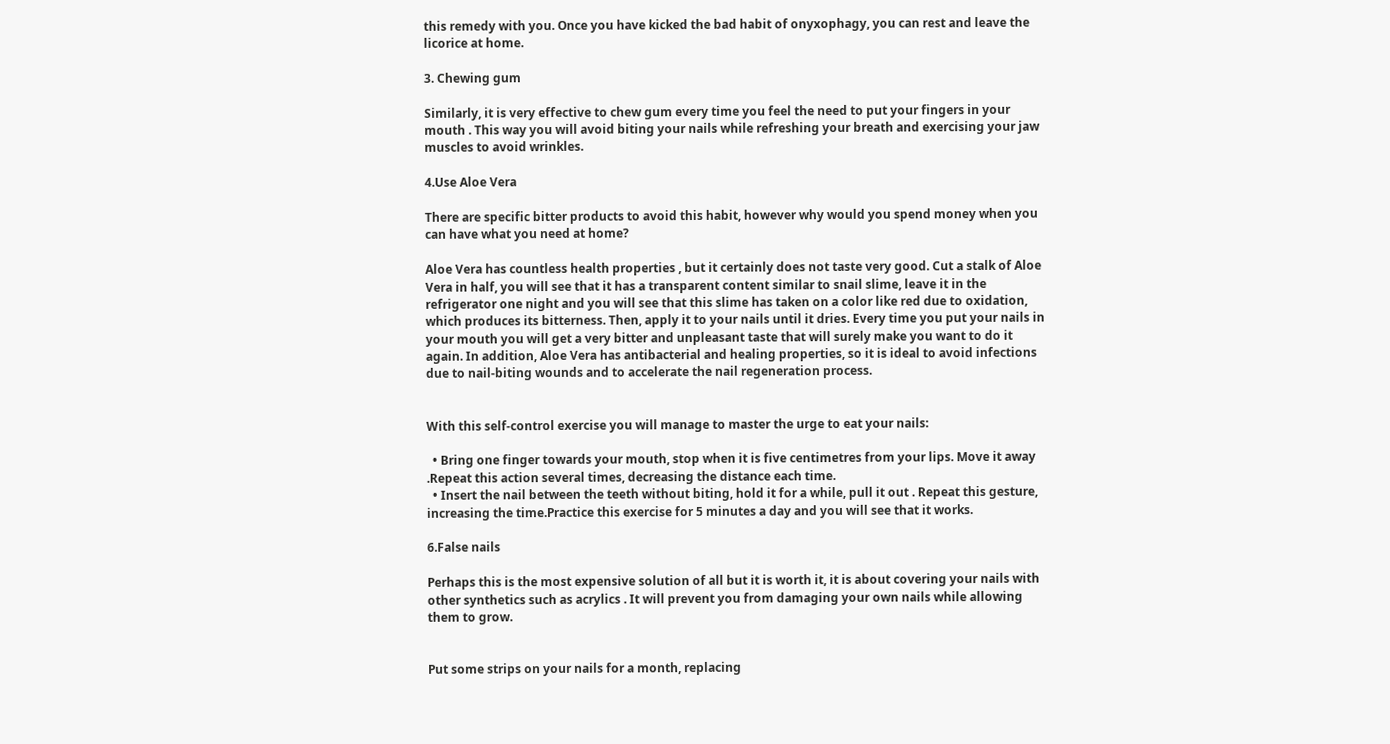this remedy with you. Once you have kicked the bad habit of onyxophagy, you can rest and leave the licorice at home.

3. Chewing gum

Similarly, it is very effective to chew gum every time you feel the need to put your fingers in your mouth . This way you will avoid biting your nails while refreshing your breath and exercising your jaw muscles to avoid wrinkles.

4.Use Aloe Vera

There are specific bitter products to avoid this habit, however why would you spend money when you can have what you need at home?

Aloe Vera has countless health properties , but it certainly does not taste very good. Cut a stalk of Aloe Vera in half, you will see that it has a transparent content similar to snail slime, leave it in the refrigerator one night and you will see that this slime has taken on a color like red due to oxidation, which produces its bitterness. Then, apply it to your nails until it dries. Every time you put your nails in your mouth you will get a very bitter and unpleasant taste that will surely make you want to do it again. In addition, Aloe Vera has antibacterial and healing properties, so it is ideal to avoid infections due to nail-biting wounds and to accelerate the nail regeneration process.


With this self-control exercise you will manage to master the urge to eat your nails:

  • Bring one finger towards your mouth, stop when it is five centimetres from your lips. Move it away .Repeat this action several times, decreasing the distance each time.
  • Insert the nail between the teeth without biting, hold it for a while, pull it out . Repeat this gesture, increasing the time.Practice this exercise for 5 minutes a day and you will see that it works.

6.False nails

Perhaps this is the most expensive solution of all but it is worth it, it is about covering your nails with other synthetics such as acrylics . It will prevent you from damaging your own nails while allowing them to grow.


Put some strips on your nails for a month, replacing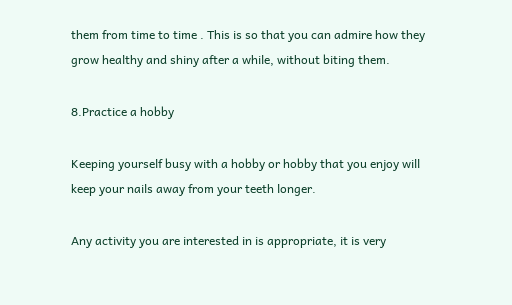them from time to time . This is so that you can admire how they grow healthy and shiny after a while, without biting them.

8.Practice a hobby

Keeping yourself busy with a hobby or hobby that you enjoy will keep your nails away from your teeth longer.

Any activity you are interested in is appropriate, it is very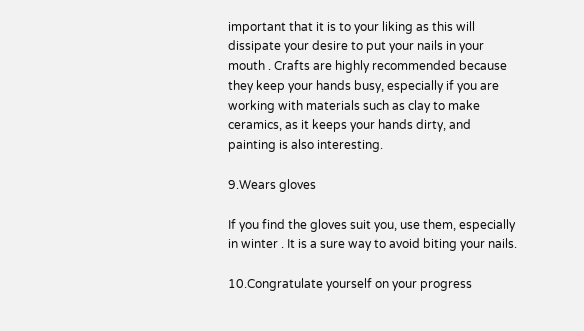important that it is to your liking as this will dissipate your desire to put your nails in your mouth . Crafts are highly recommended because they keep your hands busy, especially if you are working with materials such as clay to make ceramics, as it keeps your hands dirty, and painting is also interesting.

9.Wears gloves

If you find the gloves suit you, use them, especially in winter . It is a sure way to avoid biting your nails.

10.Congratulate yourself on your progress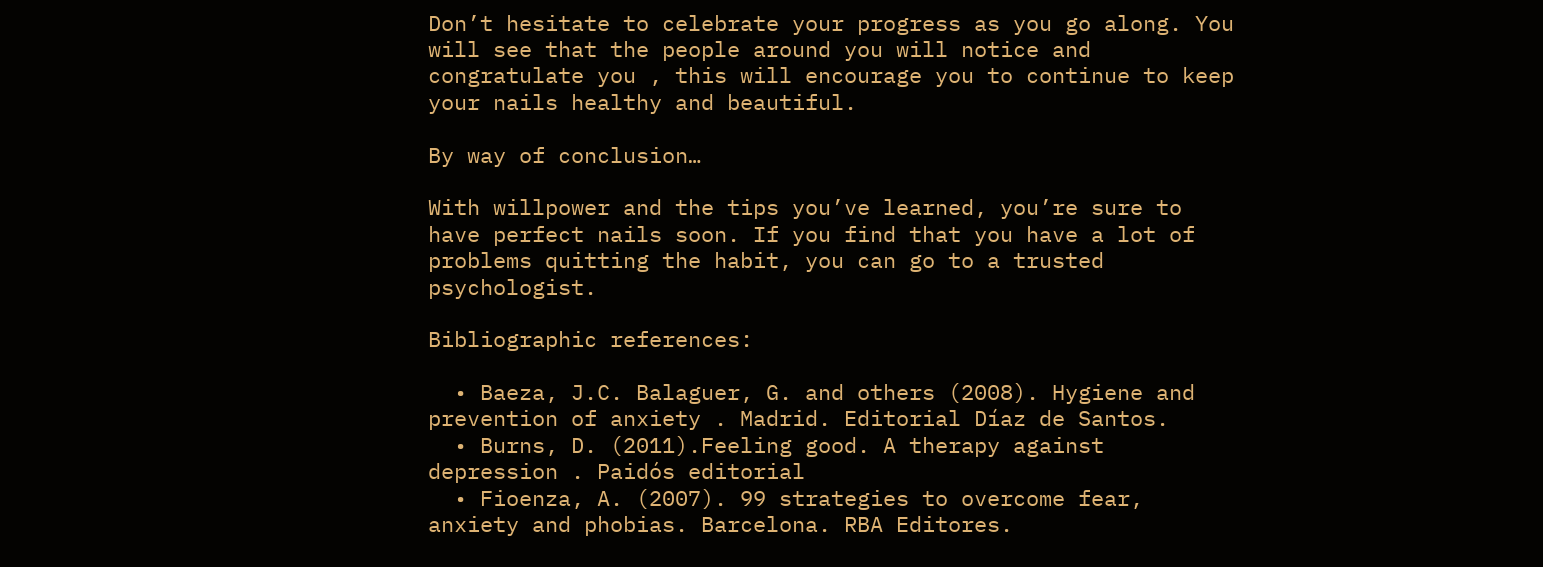Don’t hesitate to celebrate your progress as you go along. You will see that the people around you will notice and congratulate you , this will encourage you to continue to keep your nails healthy and beautiful.

By way of conclusion…

With willpower and the tips you’ve learned, you’re sure to have perfect nails soon. If you find that you have a lot of problems quitting the habit, you can go to a trusted psychologist.

Bibliographic references:

  • Baeza, J.C. Balaguer, G. and others (2008). Hygiene and prevention of anxiety . Madrid. Editorial Díaz de Santos.
  • Burns, D. (2011).Feeling good. A therapy against depression . Paidós editorial
  • Fioenza, A. (2007). 99 strategies to overcome fear, anxiety and phobias. Barcelona. RBA Editores.